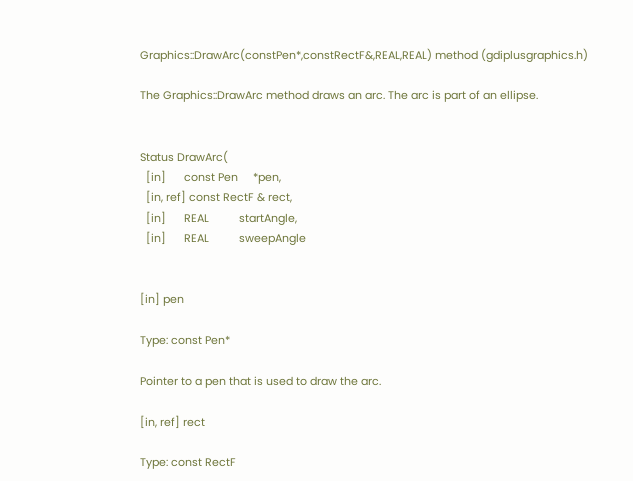Graphics::DrawArc(constPen*,constRectF&,REAL,REAL) method (gdiplusgraphics.h)

The Graphics::DrawArc method draws an arc. The arc is part of an ellipse.


Status DrawArc(
  [in]      const Pen     *pen,
  [in, ref] const RectF & rect,
  [in]      REAL          startAngle,
  [in]      REAL          sweepAngle


[in] pen

Type: const Pen*

Pointer to a pen that is used to draw the arc.

[in, ref] rect

Type: const RectF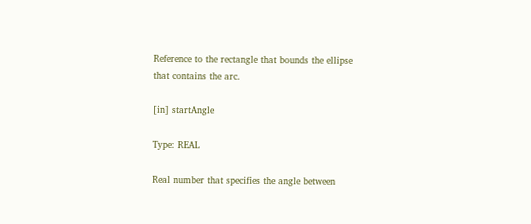Reference to the rectangle that bounds the ellipse that contains the arc.

[in] startAngle

Type: REAL

Real number that specifies the angle between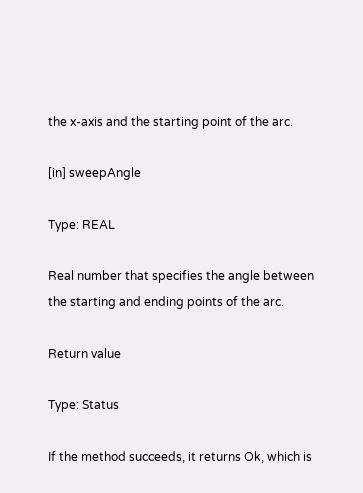the x-axis and the starting point of the arc.

[in] sweepAngle

Type: REAL

Real number that specifies the angle between the starting and ending points of the arc.

Return value

Type: Status

If the method succeeds, it returns Ok, which is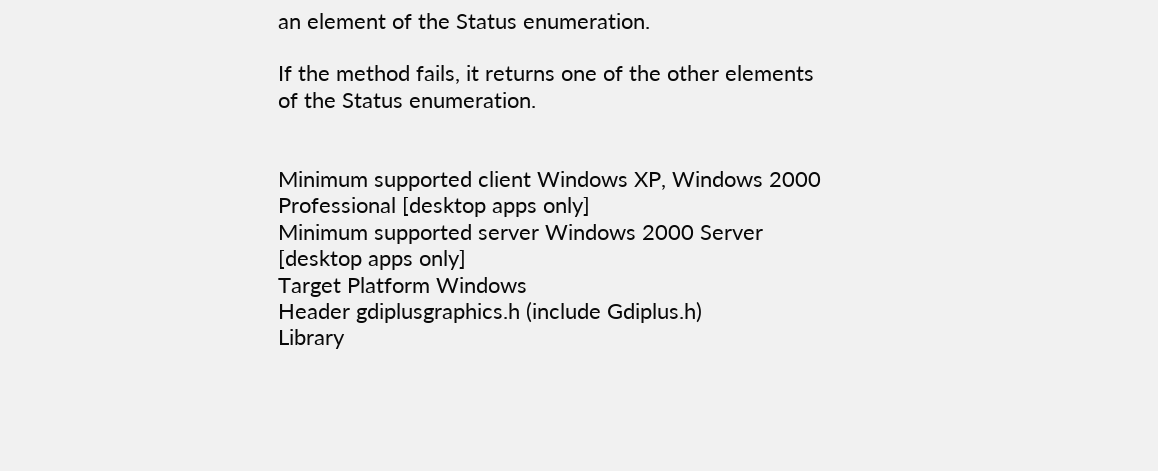an element of the Status enumeration.

If the method fails, it returns one of the other elements of the Status enumeration.


Minimum supported client Windows XP, Windows 2000 Professional [desktop apps only]
Minimum supported server Windows 2000 Server [desktop apps only]
Target Platform Windows
Header gdiplusgraphics.h (include Gdiplus.h)
Library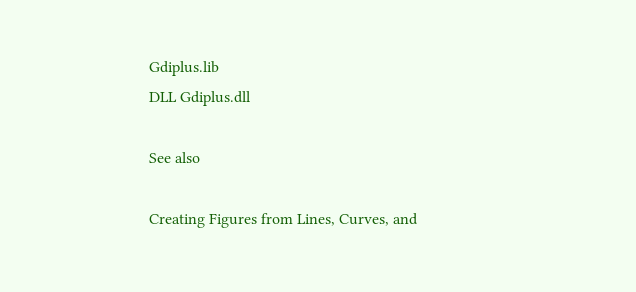Gdiplus.lib
DLL Gdiplus.dll

See also

Creating Figures from Lines, Curves, and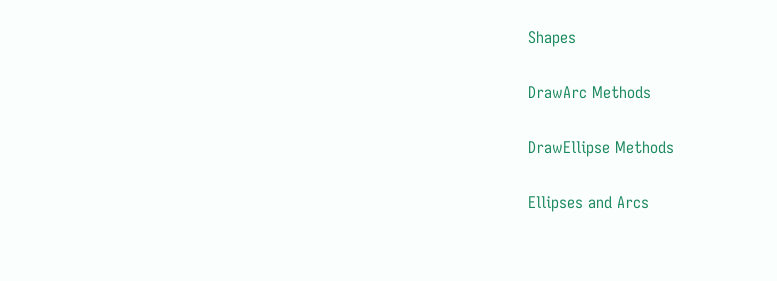Shapes

DrawArc Methods

DrawEllipse Methods

Ellipses and Arcs